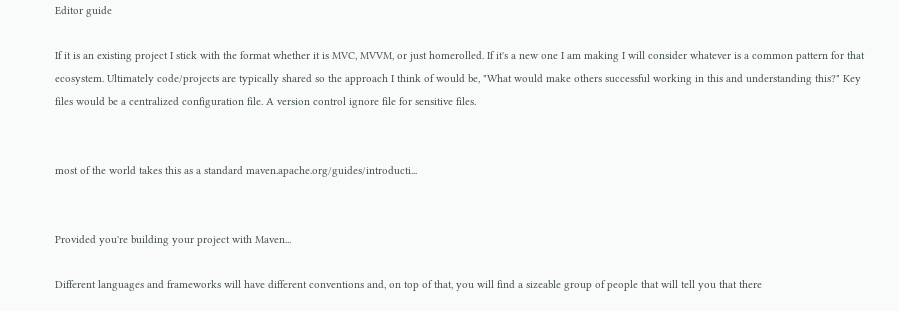Editor guide

If it is an existing project I stick with the format whether it is MVC, MVVM, or just homerolled. If it's a new one I am making I will consider whatever is a common pattern for that ecosystem. Ultimately code/projects are typically shared so the approach I think of would be, "What would make others successful working in this and understanding this?" Key files would be a centralized configuration file. A version control ignore file for sensitive files.


most of the world takes this as a standard maven.apache.org/guides/introducti...


Provided you're building your project with Maven...

Different languages and frameworks will have different conventions and, on top of that, you will find a sizeable group of people that will tell you that there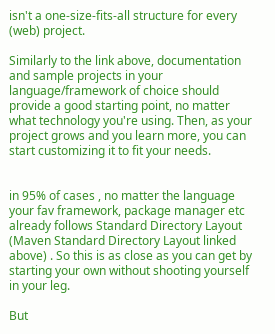isn't a one-size-fits-all structure for every (web) project.

Similarly to the link above, documentation and sample projects in your language/framework of choice should provide a good starting point, no matter what technology you're using. Then, as your project grows and you learn more, you can start customizing it to fit your needs.


in 95% of cases , no matter the language your fav framework, package manager etc already follows Standard Directory Layout (Maven Standard Directory Layout linked above) . So this is as close as you can get by starting your own without shooting yourself in your leg.

But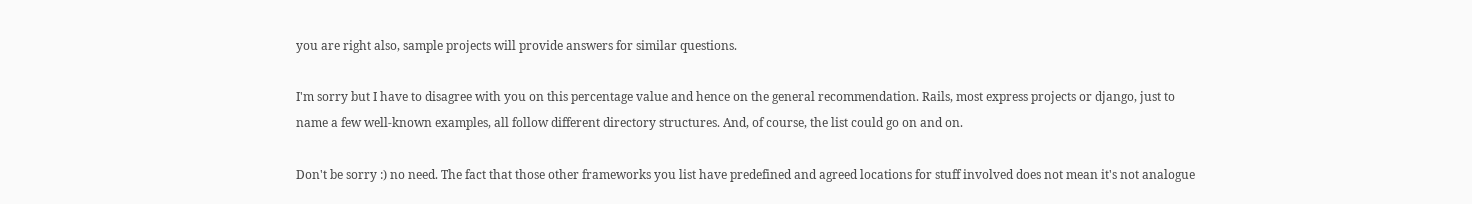you are right also, sample projects will provide answers for similar questions.

I'm sorry but I have to disagree with you on this percentage value and hence on the general recommendation. Rails, most express projects or django, just to name a few well-known examples, all follow different directory structures. And, of course, the list could go on and on.

Don't be sorry :) no need. The fact that those other frameworks you list have predefined and agreed locations for stuff involved does not mean it's not analogue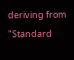deriving from "Standard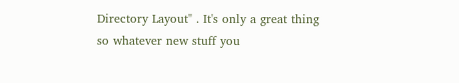Directory Layout" . It's only a great thing so whatever new stuff you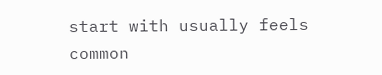start with usually feels common